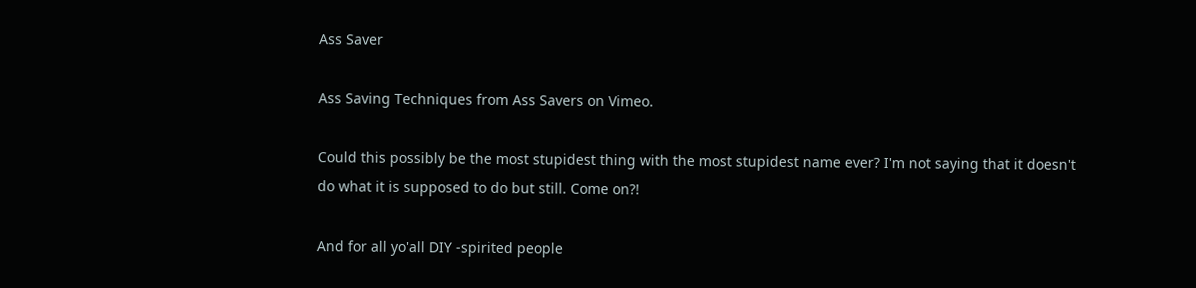Ass Saver

Ass Saving Techniques from Ass Savers on Vimeo.

Could this possibly be the most stupidest thing with the most stupidest name ever? I'm not saying that it doesn't do what it is supposed to do but still. Come on?!

And for all yo'all DIY -spirited people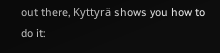out there, Kyttyrä shows you how to do it: